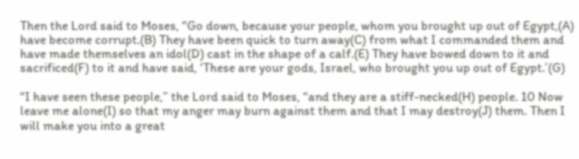Then the Lord said to Moses, “Go down, because your people, whom you brought up out of Egypt,(A) have become corrupt.(B) They have been quick to turn away(C) from what I commanded them and have made themselves an idol(D) cast in the shape of a calf.(E) They have bowed down to it and sacrificed(F) to it and have said, ‘These are your gods, Israel, who brought you up out of Egypt.’(G)

“I have seen these people,” the Lord said to Moses, “and they are a stiff-necked(H) people. 10 Now leave me alone(I) so that my anger may burn against them and that I may destroy(J) them. Then I will make you into a great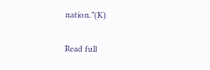nation.”(K)

Read full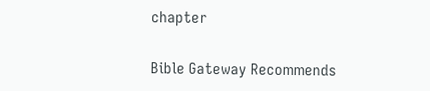chapter

Bible Gateway Recommends